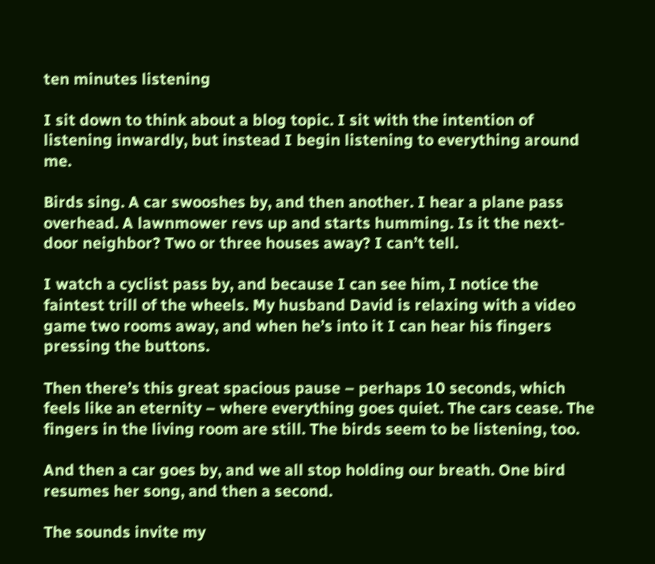ten minutes listening

I sit down to think about a blog topic. I sit with the intention of listening inwardly, but instead I begin listening to everything around me.

Birds sing. A car swooshes by, and then another. I hear a plane pass overhead. A lawnmower revs up and starts humming. Is it the next-door neighbor? Two or three houses away? I can’t tell.

I watch a cyclist pass by, and because I can see him, I notice the faintest trill of the wheels. My husband David is relaxing with a video game two rooms away, and when he’s into it I can hear his fingers pressing the buttons.

Then there’s this great spacious pause – perhaps 10 seconds, which feels like an eternity – where everything goes quiet. The cars cease. The fingers in the living room are still. The birds seem to be listening, too.

And then a car goes by, and we all stop holding our breath. One bird resumes her song, and then a second.

The sounds invite my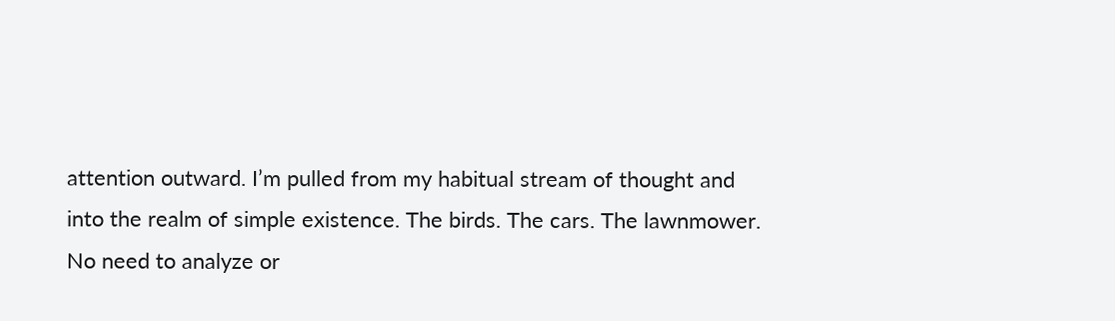attention outward. I’m pulled from my habitual stream of thought and into the realm of simple existence. The birds. The cars. The lawnmower. No need to analyze or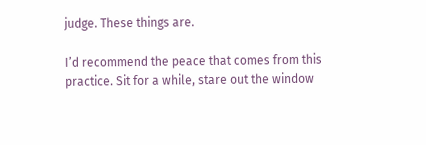judge. These things are.

I’d recommend the peace that comes from this practice. Sit for a while, stare out the window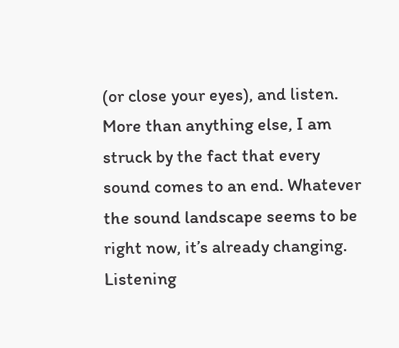(or close your eyes), and listen. More than anything else, I am struck by the fact that every sound comes to an end. Whatever the sound landscape seems to be right now, it’s already changing. Listening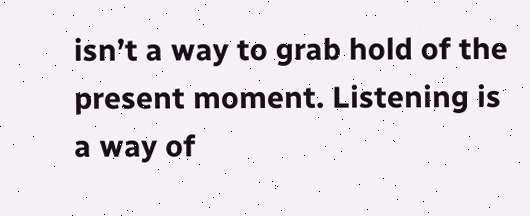isn’t a way to grab hold of the present moment. Listening is a way of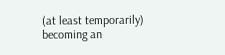(at least temporarily) becoming an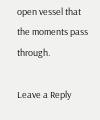open vessel that the moments pass through.

Leave a Reply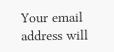Your email address will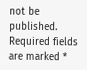not be published. Required fields are marked *